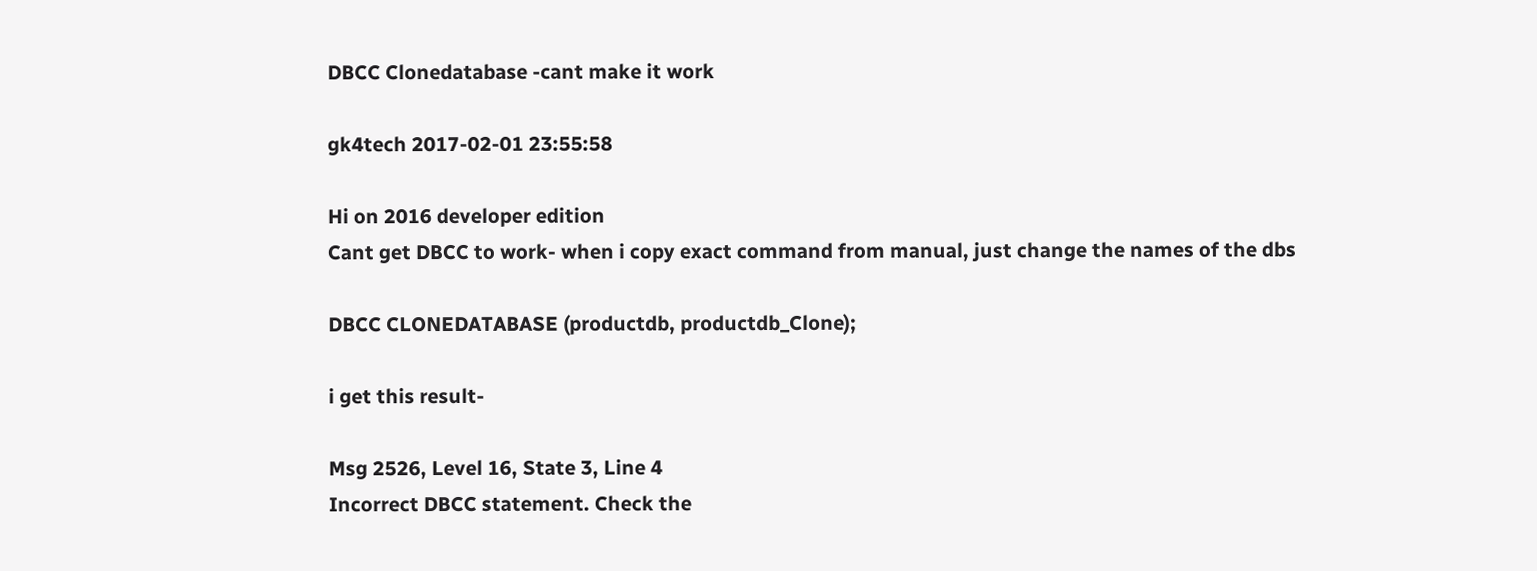DBCC Clonedatabase -cant make it work

gk4tech 2017-02-01 23:55:58

Hi on 2016 developer edition
Cant get DBCC to work- when i copy exact command from manual, just change the names of the dbs

DBCC CLONEDATABASE (productdb, productdb_Clone);

i get this result-

Msg 2526, Level 16, State 3, Line 4
Incorrect DBCC statement. Check the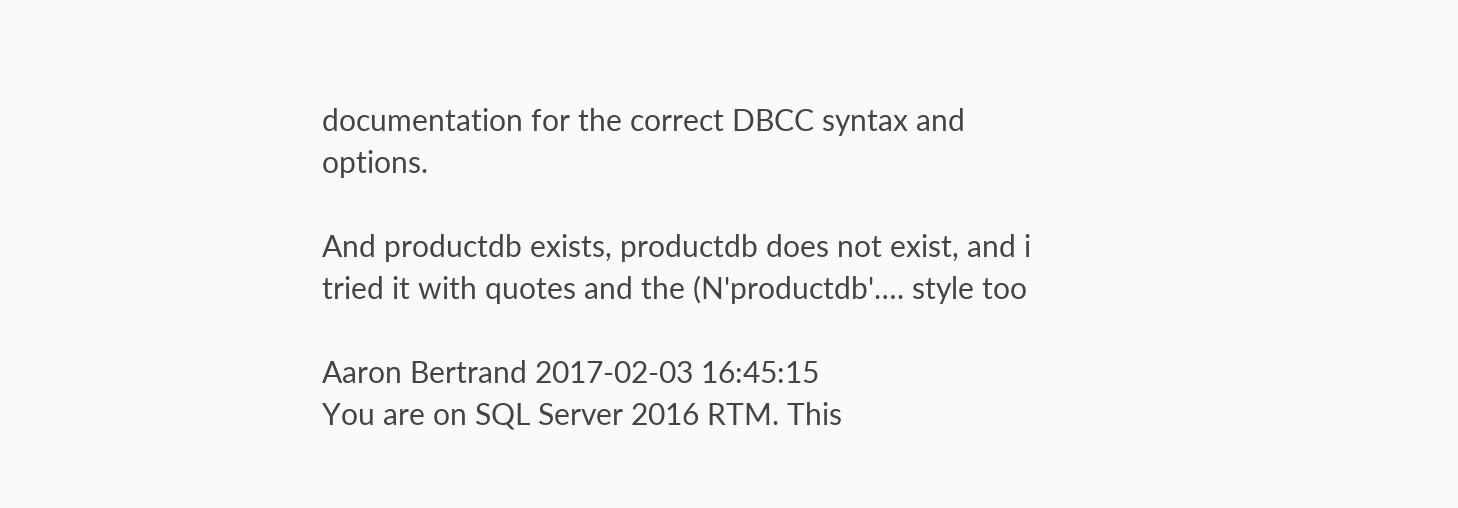documentation for the correct DBCC syntax and options.

And productdb exists, productdb does not exist, and i tried it with quotes and the (N'productdb'…. style too

Aaron Bertrand 2017-02-03 16:45:15
You are on SQL Server 2016 RTM. This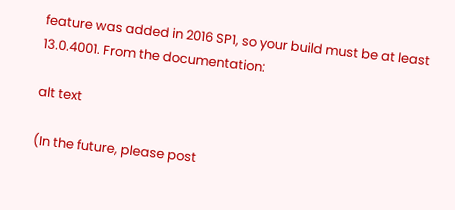feature was added in 2016 SP1, so your build must be at least 13.0.4001. From the documentation:

alt text

(In the future, please post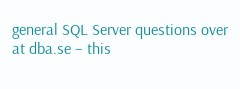general SQL Server questions over at dba.se – this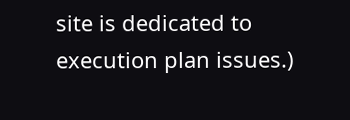site is dedicated to execution plan issues.)